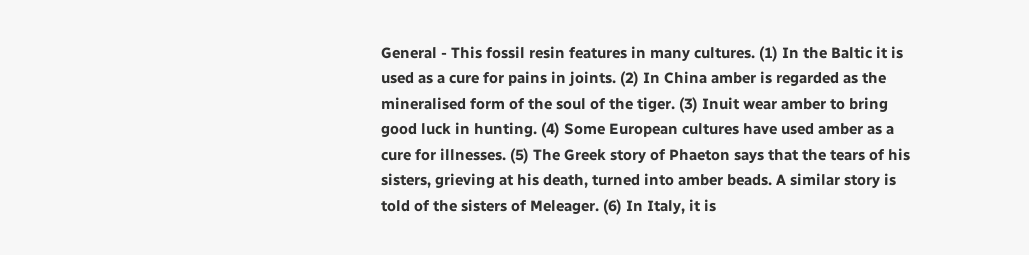General - This fossil resin features in many cultures. (1) In the Baltic it is used as a cure for pains in joints. (2) In China amber is regarded as the mineralised form of the soul of the tiger. (3) Inuit wear amber to bring good luck in hunting. (4) Some European cultures have used amber as a cure for illnesses. (5) The Greek story of Phaeton says that the tears of his sisters, grieving at his death, turned into amber beads. A similar story is told of the sisters of Meleager. (6) In Italy, it is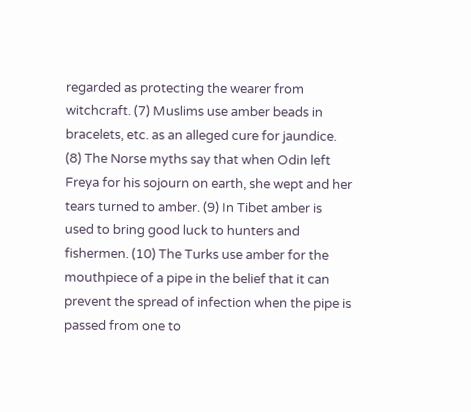regarded as protecting the wearer from witchcraft. (7) Muslims use amber beads in bracelets, etc. as an alleged cure for jaundice. (8) The Norse myths say that when Odin left Freya for his sojourn on earth, she wept and her tears turned to amber. (9) In Tibet amber is used to bring good luck to hunters and fishermen. (10) The Turks use amber for the mouthpiece of a pipe in the belief that it can prevent the spread of infection when the pipe is passed from one to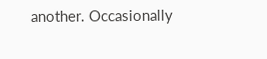another. Occasionally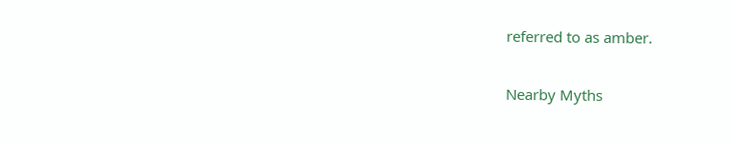referred to as amber.

Nearby Myths